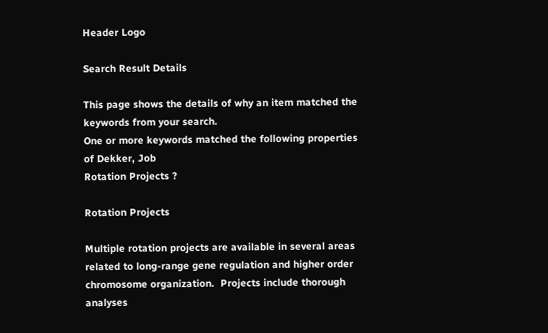Header Logo

Search Result Details

This page shows the details of why an item matched the keywords from your search.
One or more keywords matched the following properties of Dekker, Job
Rotation Projects ?

Rotation Projects

Multiple rotation projects are available in several areas related to long-range gene regulation and higher order chromosome organization.  Projects include thorough analyses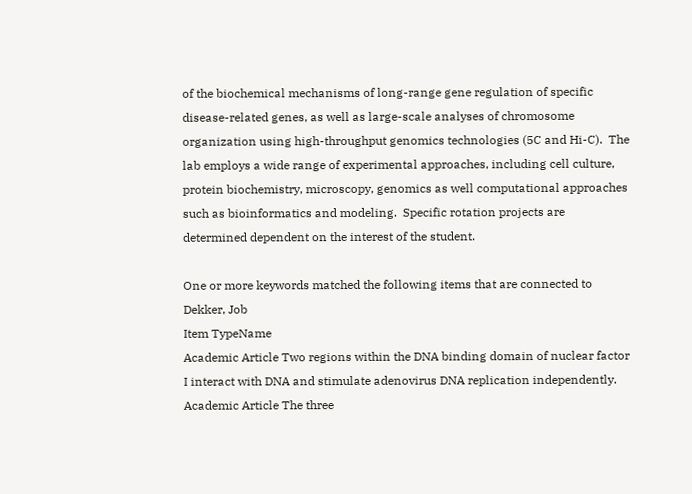of the biochemical mechanisms of long-range gene regulation of specific disease-related genes, as well as large-scale analyses of chromosome organization using high-throughput genomics technologies (5C and Hi-C).  The lab employs a wide range of experimental approaches, including cell culture, protein biochemistry, microscopy, genomics as well computational approaches such as bioinformatics and modeling.  Specific rotation projects are determined dependent on the interest of the student.

One or more keywords matched the following items that are connected to Dekker, Job
Item TypeName
Academic Article Two regions within the DNA binding domain of nuclear factor I interact with DNA and stimulate adenovirus DNA replication independently.
Academic Article The three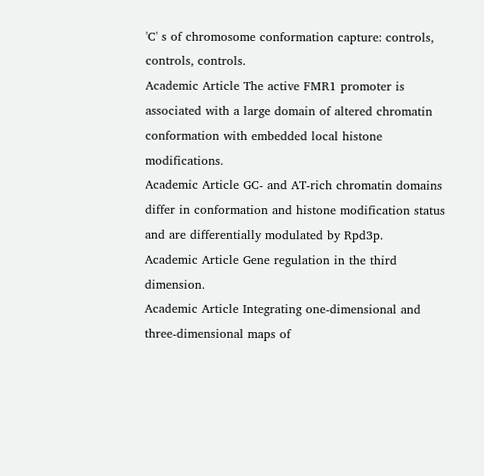'C' s of chromosome conformation capture: controls, controls, controls.
Academic Article The active FMR1 promoter is associated with a large domain of altered chromatin conformation with embedded local histone modifications.
Academic Article GC- and AT-rich chromatin domains differ in conformation and histone modification status and are differentially modulated by Rpd3p.
Academic Article Gene regulation in the third dimension.
Academic Article Integrating one-dimensional and three-dimensional maps of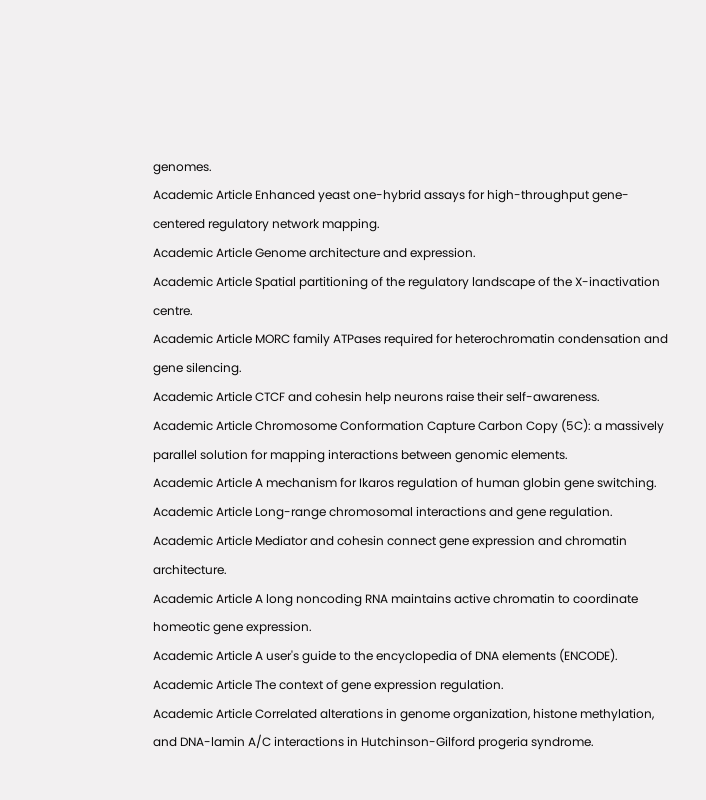genomes.
Academic Article Enhanced yeast one-hybrid assays for high-throughput gene-centered regulatory network mapping.
Academic Article Genome architecture and expression.
Academic Article Spatial partitioning of the regulatory landscape of the X-inactivation centre.
Academic Article MORC family ATPases required for heterochromatin condensation and gene silencing.
Academic Article CTCF and cohesin help neurons raise their self-awareness.
Academic Article Chromosome Conformation Capture Carbon Copy (5C): a massively parallel solution for mapping interactions between genomic elements.
Academic Article A mechanism for Ikaros regulation of human globin gene switching.
Academic Article Long-range chromosomal interactions and gene regulation.
Academic Article Mediator and cohesin connect gene expression and chromatin architecture.
Academic Article A long noncoding RNA maintains active chromatin to coordinate homeotic gene expression.
Academic Article A user's guide to the encyclopedia of DNA elements (ENCODE).
Academic Article The context of gene expression regulation.
Academic Article Correlated alterations in genome organization, histone methylation, and DNA-lamin A/C interactions in Hutchinson-Gilford progeria syndrome.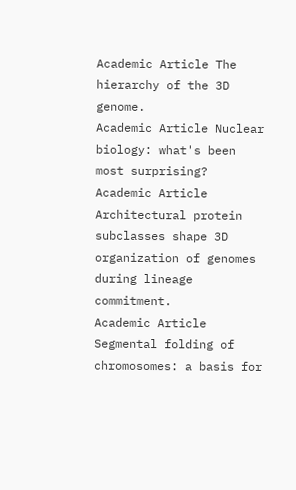Academic Article The hierarchy of the 3D genome.
Academic Article Nuclear biology: what's been most surprising?
Academic Article Architectural protein subclasses shape 3D organization of genomes during lineage commitment.
Academic Article Segmental folding of chromosomes: a basis for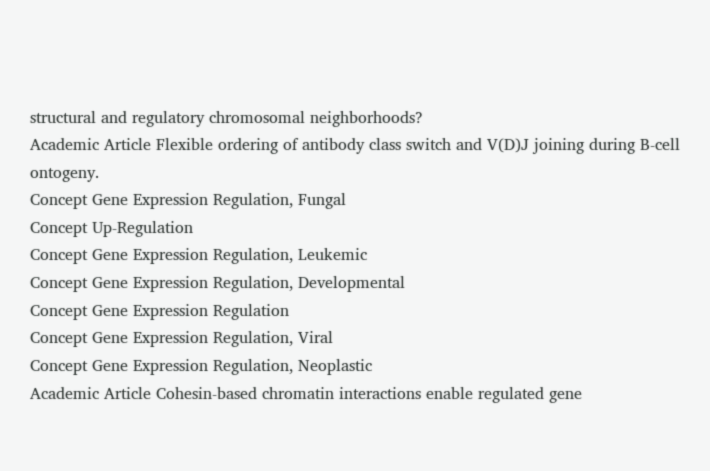structural and regulatory chromosomal neighborhoods?
Academic Article Flexible ordering of antibody class switch and V(D)J joining during B-cell ontogeny.
Concept Gene Expression Regulation, Fungal
Concept Up-Regulation
Concept Gene Expression Regulation, Leukemic
Concept Gene Expression Regulation, Developmental
Concept Gene Expression Regulation
Concept Gene Expression Regulation, Viral
Concept Gene Expression Regulation, Neoplastic
Academic Article Cohesin-based chromatin interactions enable regulated gene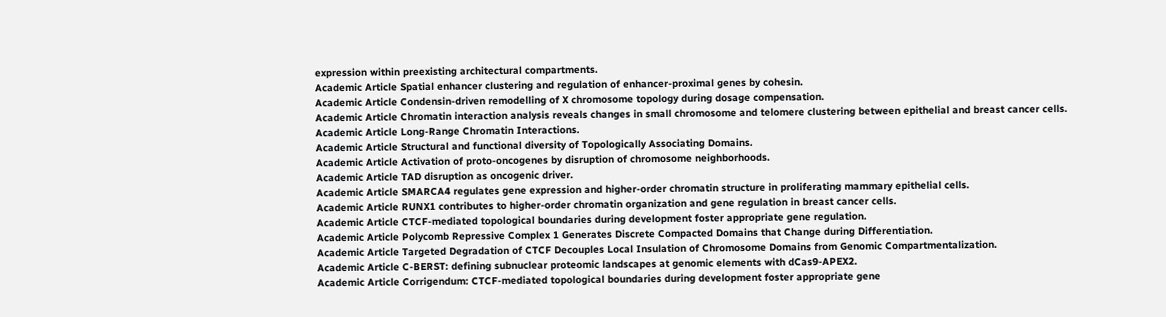expression within preexisting architectural compartments.
Academic Article Spatial enhancer clustering and regulation of enhancer-proximal genes by cohesin.
Academic Article Condensin-driven remodelling of X chromosome topology during dosage compensation.
Academic Article Chromatin interaction analysis reveals changes in small chromosome and telomere clustering between epithelial and breast cancer cells.
Academic Article Long-Range Chromatin Interactions.
Academic Article Structural and functional diversity of Topologically Associating Domains.
Academic Article Activation of proto-oncogenes by disruption of chromosome neighborhoods.
Academic Article TAD disruption as oncogenic driver.
Academic Article SMARCA4 regulates gene expression and higher-order chromatin structure in proliferating mammary epithelial cells.
Academic Article RUNX1 contributes to higher-order chromatin organization and gene regulation in breast cancer cells.
Academic Article CTCF-mediated topological boundaries during development foster appropriate gene regulation.
Academic Article Polycomb Repressive Complex 1 Generates Discrete Compacted Domains that Change during Differentiation.
Academic Article Targeted Degradation of CTCF Decouples Local Insulation of Chromosome Domains from Genomic Compartmentalization.
Academic Article C-BERST: defining subnuclear proteomic landscapes at genomic elements with dCas9-APEX2.
Academic Article Corrigendum: CTCF-mediated topological boundaries during development foster appropriate gene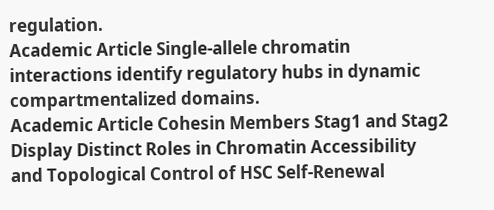regulation.
Academic Article Single-allele chromatin interactions identify regulatory hubs in dynamic compartmentalized domains.
Academic Article Cohesin Members Stag1 and Stag2 Display Distinct Roles in Chromatin Accessibility and Topological Control of HSC Self-Renewal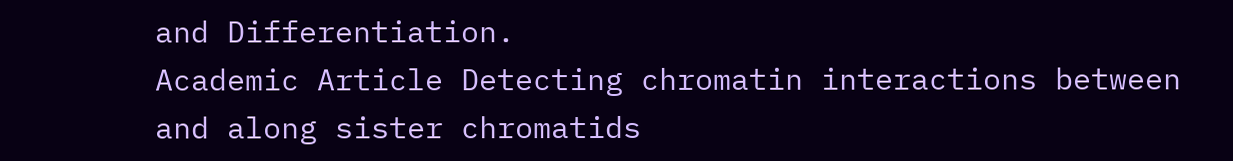and Differentiation.
Academic Article Detecting chromatin interactions between and along sister chromatids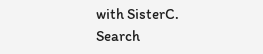with SisterC.
Search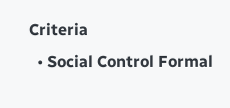Criteria
  • Social Control Formal